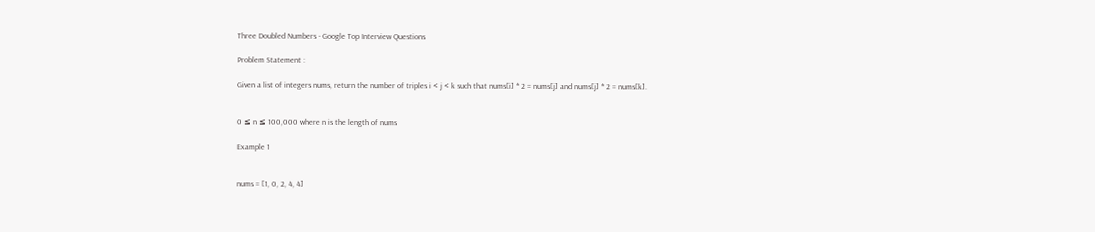Three Doubled Numbers - Google Top Interview Questions

Problem Statement :

Given a list of integers nums, return the number of triples i < j < k such that nums[i] * 2 = nums[j] and nums[j] * 2 = nums[k].


0 ≤ n ≤ 100,000 where n is the length of nums

Example 1


nums = [1, 0, 2, 4, 4]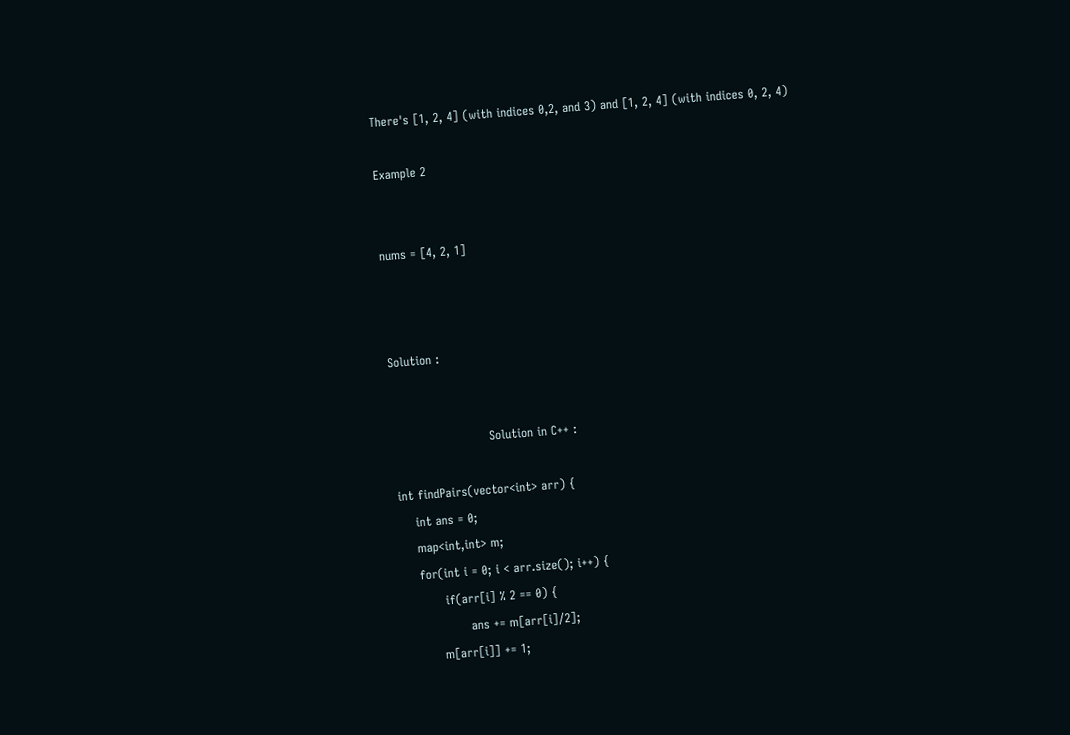There's [1, 2, 4] (with indices 0,2, and 3) and [1, 2, 4] (with indices 0, 2, 4)

Example 2


nums = [4, 2, 1]



Solution :


                        Solution in C++ :

int findPairs(vector<int> arr) {
    int ans = 0;
    map<int,int> m;
    for(int i = 0; i < arr.size(); i++) {
          if(arr[i] % 2 == 0) {
                ans += m[arr[i]/2];
         m[arr[i]] += 1;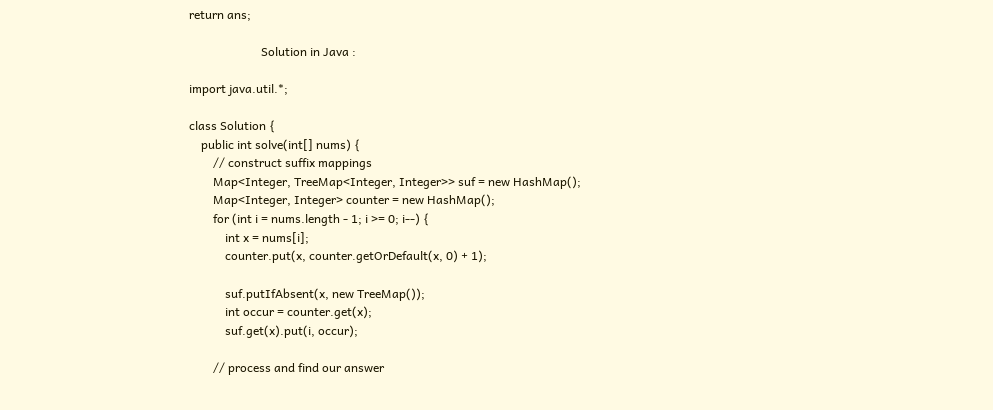return ans;

                        Solution in Java :

import java.util.*;

class Solution {
    public int solve(int[] nums) {
        // construct suffix mappings
        Map<Integer, TreeMap<Integer, Integer>> suf = new HashMap();
        Map<Integer, Integer> counter = new HashMap();
        for (int i = nums.length - 1; i >= 0; i--) {
            int x = nums[i];
            counter.put(x, counter.getOrDefault(x, 0) + 1);

            suf.putIfAbsent(x, new TreeMap());
            int occur = counter.get(x);
            suf.get(x).put(i, occur);

        // process and find our answer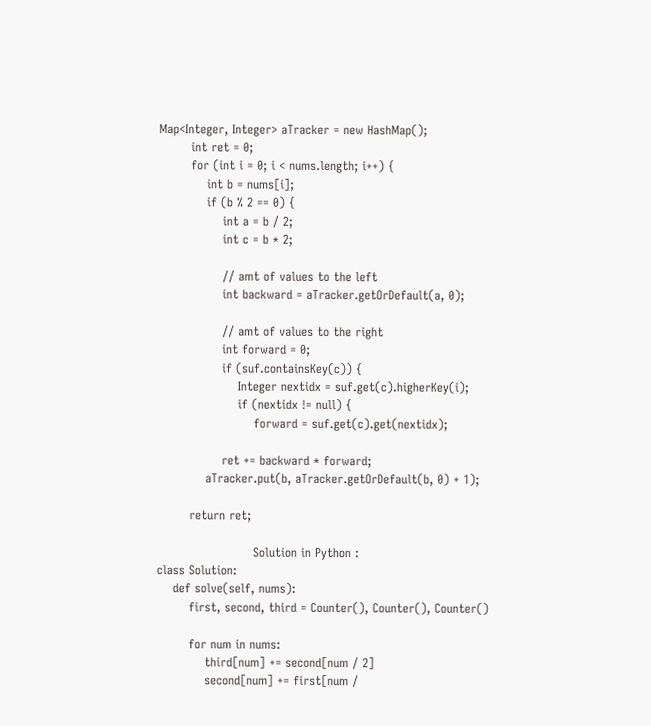Map<Integer, Integer> aTracker = new HashMap();
        int ret = 0;
        for (int i = 0; i < nums.length; i++) {
            int b = nums[i];
            if (b % 2 == 0) {
                int a = b / 2;
                int c = b * 2;

                // amt of values to the left
                int backward = aTracker.getOrDefault(a, 0);

                // amt of values to the right
                int forward = 0;
                if (suf.containsKey(c)) {
                    Integer nextidx = suf.get(c).higherKey(i);
                    if (nextidx != null) {
                        forward = suf.get(c).get(nextidx);

                ret += backward * forward;
            aTracker.put(b, aTracker.getOrDefault(b, 0) + 1);

        return ret;

                        Solution in Python :
class Solution:
    def solve(self, nums):
        first, second, third = Counter(), Counter(), Counter()

        for num in nums:
            third[num] += second[num / 2]
            second[num] += first[num /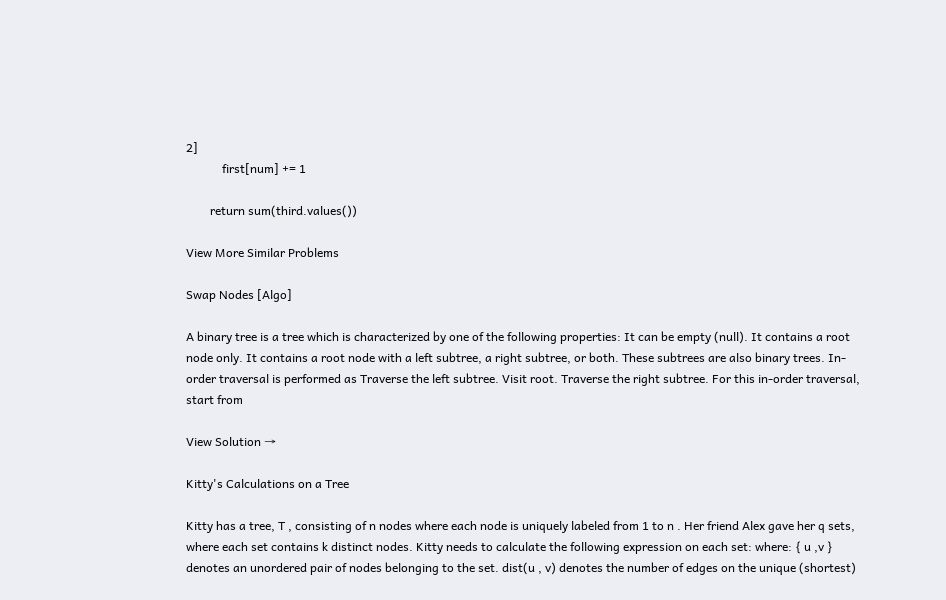2]
            first[num] += 1

        return sum(third.values())

View More Similar Problems

Swap Nodes [Algo]

A binary tree is a tree which is characterized by one of the following properties: It can be empty (null). It contains a root node only. It contains a root node with a left subtree, a right subtree, or both. These subtrees are also binary trees. In-order traversal is performed as Traverse the left subtree. Visit root. Traverse the right subtree. For this in-order traversal, start from

View Solution →

Kitty's Calculations on a Tree

Kitty has a tree, T , consisting of n nodes where each node is uniquely labeled from 1 to n . Her friend Alex gave her q sets, where each set contains k distinct nodes. Kitty needs to calculate the following expression on each set: where: { u ,v } denotes an unordered pair of nodes belonging to the set. dist(u , v) denotes the number of edges on the unique (shortest)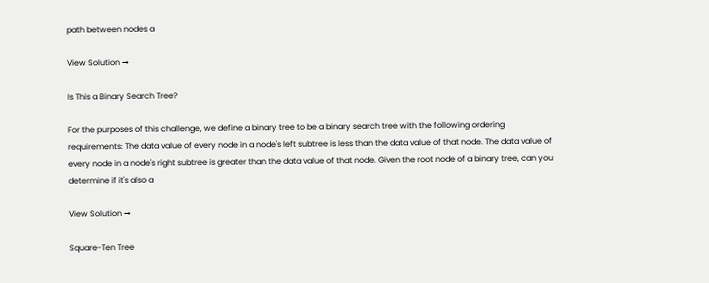path between nodes a

View Solution →

Is This a Binary Search Tree?

For the purposes of this challenge, we define a binary tree to be a binary search tree with the following ordering requirements: The data value of every node in a node's left subtree is less than the data value of that node. The data value of every node in a node's right subtree is greater than the data value of that node. Given the root node of a binary tree, can you determine if it's also a

View Solution →

Square-Ten Tree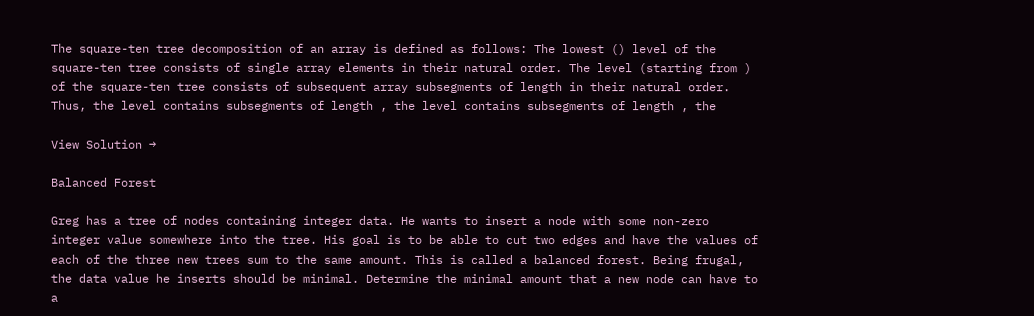The square-ten tree decomposition of an array is defined as follows: The lowest () level of the square-ten tree consists of single array elements in their natural order. The level (starting from ) of the square-ten tree consists of subsequent array subsegments of length in their natural order. Thus, the level contains subsegments of length , the level contains subsegments of length , the

View Solution →

Balanced Forest

Greg has a tree of nodes containing integer data. He wants to insert a node with some non-zero integer value somewhere into the tree. His goal is to be able to cut two edges and have the values of each of the three new trees sum to the same amount. This is called a balanced forest. Being frugal, the data value he inserts should be minimal. Determine the minimal amount that a new node can have to a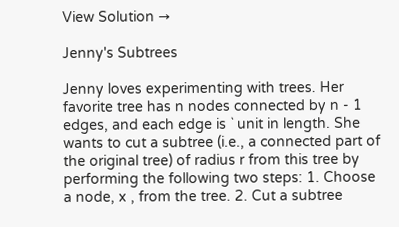View Solution →

Jenny's Subtrees

Jenny loves experimenting with trees. Her favorite tree has n nodes connected by n - 1 edges, and each edge is ` unit in length. She wants to cut a subtree (i.e., a connected part of the original tree) of radius r from this tree by performing the following two steps: 1. Choose a node, x , from the tree. 2. Cut a subtree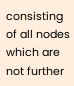consisting of all nodes which are not further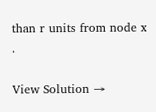than r units from node x .

View Solution →